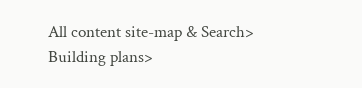All content site-map & Search> Building plans>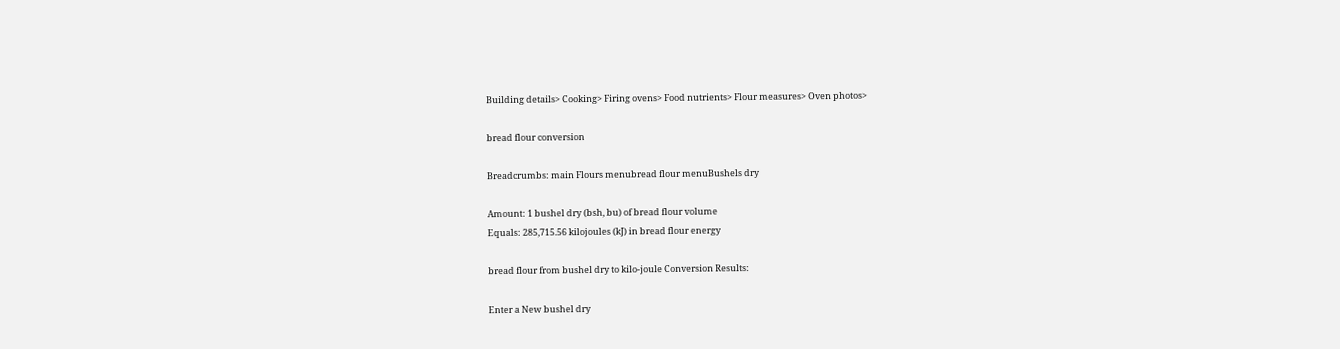Building details> Cooking> Firing ovens> Food nutrients> Flour measures> Oven photos>

bread flour conversion

Breadcrumbs: main Flours menubread flour menuBushels dry

Amount: 1 bushel dry (bsh, bu) of bread flour volume
Equals: 285,715.56 kilojoules (kJ) in bread flour energy

bread flour from bushel dry to kilo-joule Conversion Results:

Enter a New bushel dry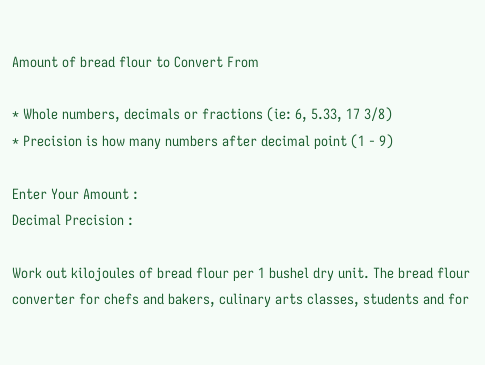Amount of bread flour to Convert From

* Whole numbers, decimals or fractions (ie: 6, 5.33, 17 3/8)
* Precision is how many numbers after decimal point (1 - 9)

Enter Your Amount :
Decimal Precision :

Work out kilojoules of bread flour per 1 bushel dry unit. The bread flour converter for chefs and bakers, culinary arts classes, students and for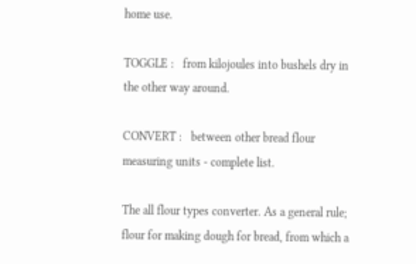home use.

TOGGLE :   from kilojoules into bushels dry in the other way around.

CONVERT :   between other bread flour measuring units - complete list.

The all flour types converter. As a general rule; flour for making dough for bread, from which a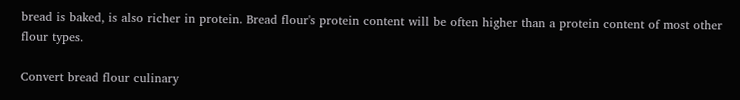bread is baked, is also richer in protein. Bread flour's protein content will be often higher than a protein content of most other flour types.

Convert bread flour culinary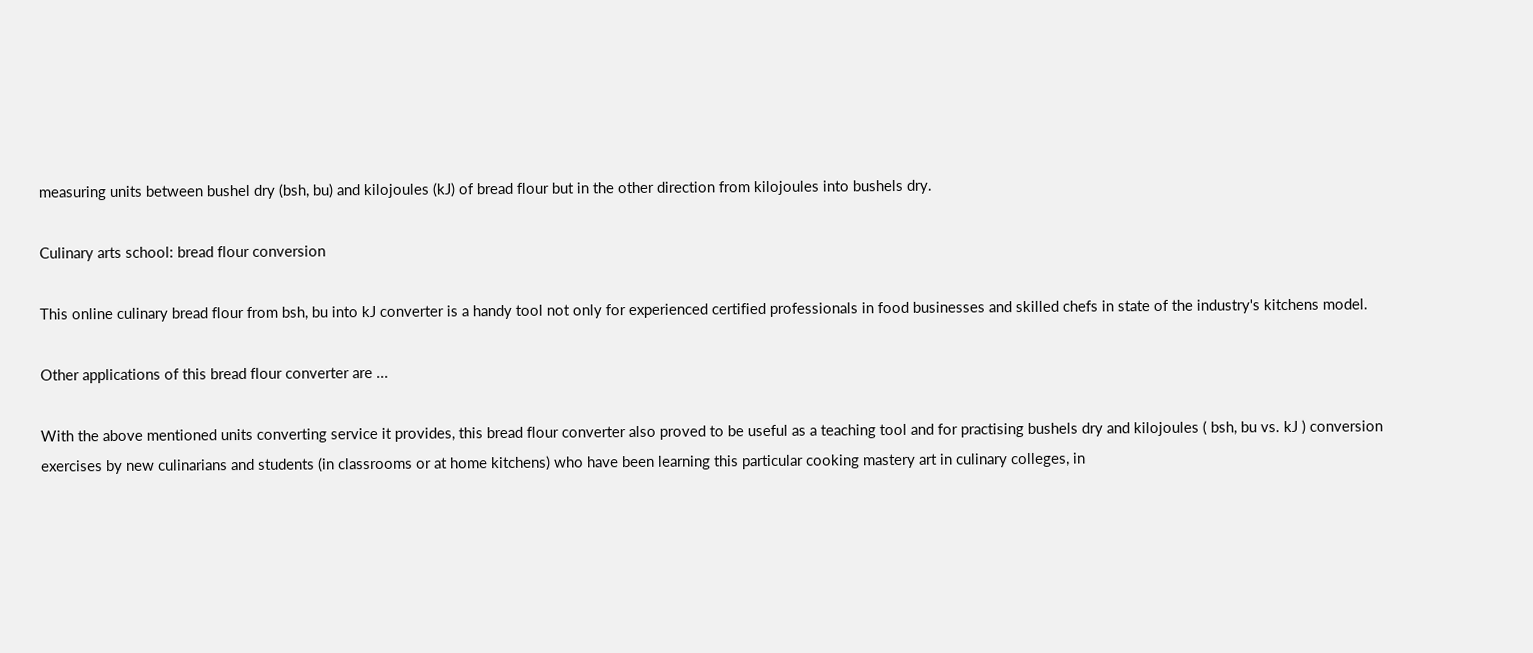measuring units between bushel dry (bsh, bu) and kilojoules (kJ) of bread flour but in the other direction from kilojoules into bushels dry.

Culinary arts school: bread flour conversion

This online culinary bread flour from bsh, bu into kJ converter is a handy tool not only for experienced certified professionals in food businesses and skilled chefs in state of the industry's kitchens model.

Other applications of this bread flour converter are ...

With the above mentioned units converting service it provides, this bread flour converter also proved to be useful as a teaching tool and for practising bushels dry and kilojoules ( bsh, bu vs. kJ ) conversion exercises by new culinarians and students (in classrooms or at home kitchens) who have been learning this particular cooking mastery art in culinary colleges, in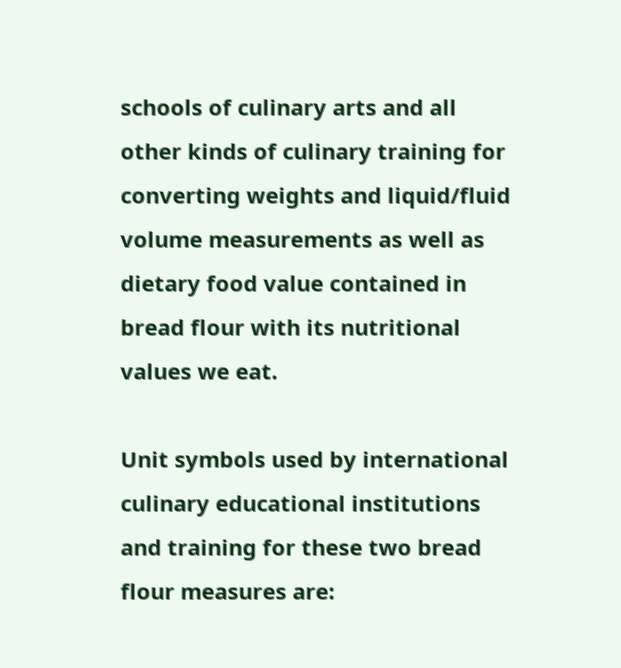schools of culinary arts and all other kinds of culinary training for converting weights and liquid/fluid volume measurements as well as dietary food value contained in bread flour with its nutritional values we eat.

Unit symbols used by international culinary educational institutions and training for these two bread flour measures are: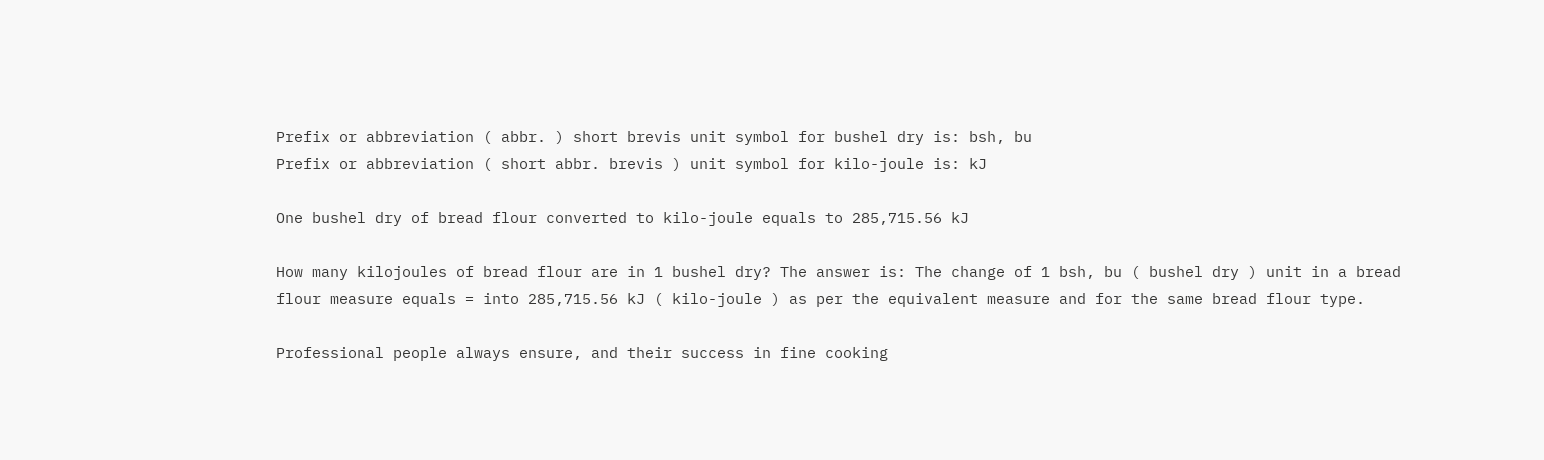Prefix or abbreviation ( abbr. ) short brevis unit symbol for bushel dry is: bsh, bu
Prefix or abbreviation ( short abbr. brevis ) unit symbol for kilo-joule is: kJ

One bushel dry of bread flour converted to kilo-joule equals to 285,715.56 kJ

How many kilojoules of bread flour are in 1 bushel dry? The answer is: The change of 1 bsh, bu ( bushel dry ) unit in a bread flour measure equals = into 285,715.56 kJ ( kilo-joule ) as per the equivalent measure and for the same bread flour type.

Professional people always ensure, and their success in fine cooking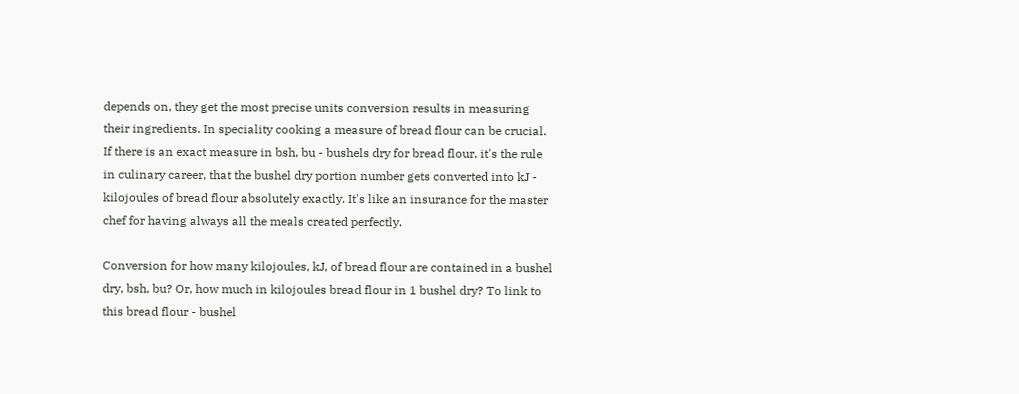depends on, they get the most precise units conversion results in measuring their ingredients. In speciality cooking a measure of bread flour can be crucial. If there is an exact measure in bsh, bu - bushels dry for bread flour, it's the rule in culinary career, that the bushel dry portion number gets converted into kJ - kilojoules of bread flour absolutely exactly. It's like an insurance for the master chef for having always all the meals created perfectly.

Conversion for how many kilojoules, kJ, of bread flour are contained in a bushel dry, bsh, bu? Or, how much in kilojoules bread flour in 1 bushel dry? To link to this bread flour - bushel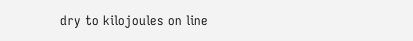dry to kilojoules on line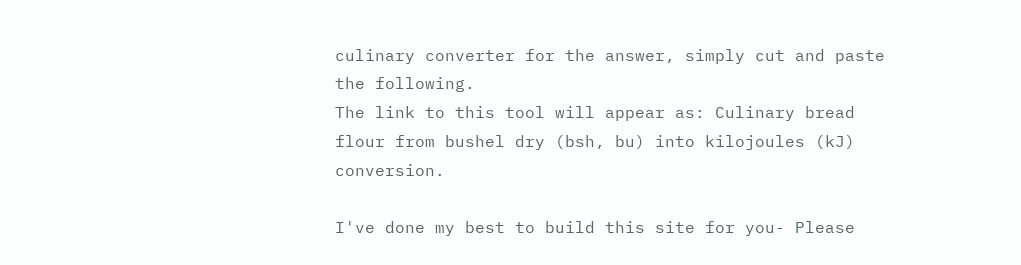culinary converter for the answer, simply cut and paste the following.
The link to this tool will appear as: Culinary bread flour from bushel dry (bsh, bu) into kilojoules (kJ) conversion.

I've done my best to build this site for you- Please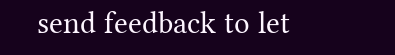send feedback to let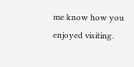me know how you enjoyed visiting.